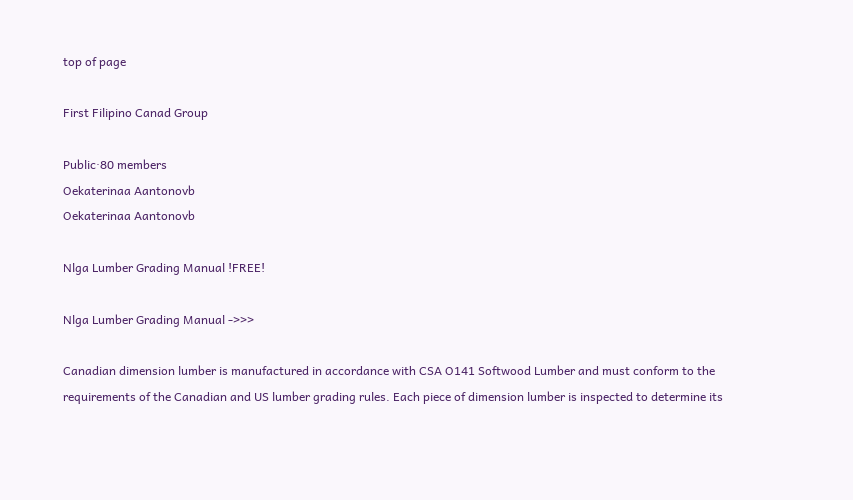top of page

First Filipino Canad Group

Public·80 members
Oekaterinaa Aantonovb
Oekaterinaa Aantonovb

Nlga Lumber Grading Manual !FREE!

Nlga Lumber Grading Manual ->>>

Canadian dimension lumber is manufactured in accordance with CSA O141 Softwood Lumber and must conform to the requirements of the Canadian and US lumber grading rules. Each piece of dimension lumber is inspected to determine its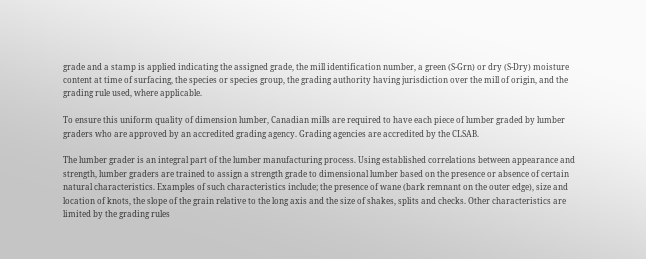grade and a stamp is applied indicating the assigned grade, the mill identification number, a green (S-Grn) or dry (S-Dry) moisture content at time of surfacing, the species or species group, the grading authority having jurisdiction over the mill of origin, and the grading rule used, where applicable.

To ensure this uniform quality of dimension lumber, Canadian mills are required to have each piece of lumber graded by lumber graders who are approved by an accredited grading agency. Grading agencies are accredited by the CLSAB.

The lumber grader is an integral part of the lumber manufacturing process. Using established correlations between appearance and strength, lumber graders are trained to assign a strength grade to dimensional lumber based on the presence or absence of certain natural characteristics. Examples of such characteristics include; the presence of wane (bark remnant on the outer edge), size and location of knots, the slope of the grain relative to the long axis and the size of shakes, splits and checks. Other characteristics are limited by the grading rules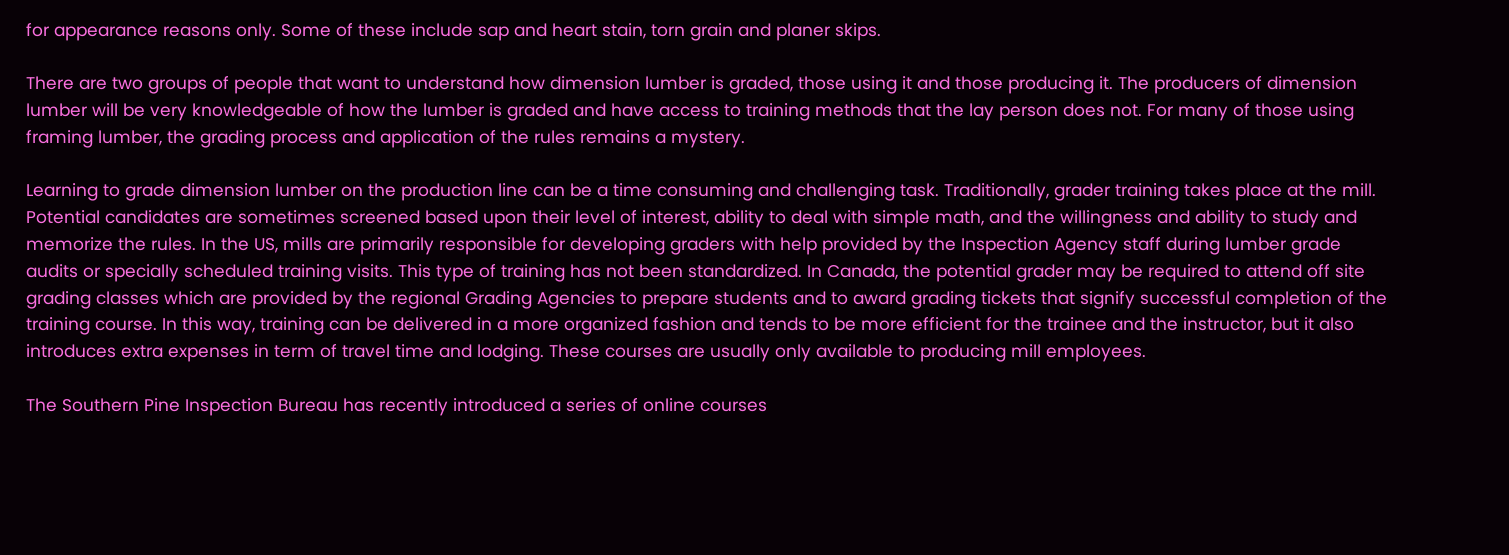for appearance reasons only. Some of these include sap and heart stain, torn grain and planer skips.

There are two groups of people that want to understand how dimension lumber is graded, those using it and those producing it. The producers of dimension lumber will be very knowledgeable of how the lumber is graded and have access to training methods that the lay person does not. For many of those using framing lumber, the grading process and application of the rules remains a mystery.

Learning to grade dimension lumber on the production line can be a time consuming and challenging task. Traditionally, grader training takes place at the mill. Potential candidates are sometimes screened based upon their level of interest, ability to deal with simple math, and the willingness and ability to study and memorize the rules. In the US, mills are primarily responsible for developing graders with help provided by the Inspection Agency staff during lumber grade audits or specially scheduled training visits. This type of training has not been standardized. In Canada, the potential grader may be required to attend off site grading classes which are provided by the regional Grading Agencies to prepare students and to award grading tickets that signify successful completion of the training course. In this way, training can be delivered in a more organized fashion and tends to be more efficient for the trainee and the instructor, but it also introduces extra expenses in term of travel time and lodging. These courses are usually only available to producing mill employees.

The Southern Pine Inspection Bureau has recently introduced a series of online courses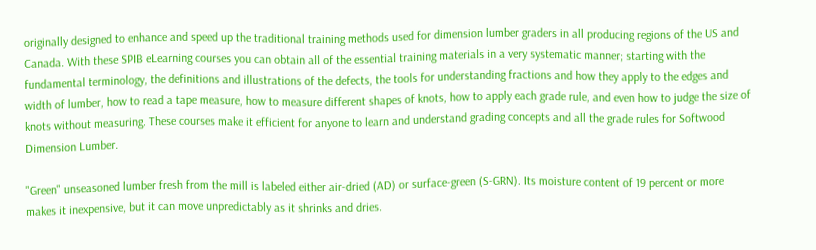originally designed to enhance and speed up the traditional training methods used for dimension lumber graders in all producing regions of the US and Canada. With these SPIB eLearning courses you can obtain all of the essential training materials in a very systematic manner; starting with the fundamental terminology, the definitions and illustrations of the defects, the tools for understanding fractions and how they apply to the edges and width of lumber, how to read a tape measure, how to measure different shapes of knots, how to apply each grade rule, and even how to judge the size of knots without measuring. These courses make it efficient for anyone to learn and understand grading concepts and all the grade rules for Softwood Dimension Lumber.

"Green" unseasoned lumber fresh from the mill is labeled either air-dried (AD) or surface-green (S-GRN). Its moisture content of 19 percent or more makes it inexpensive, but it can move unpredictably as it shrinks and dries.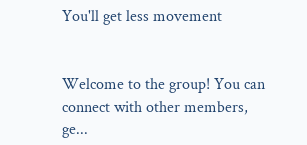You'll get less movement


Welcome to the group! You can connect with other members, ge...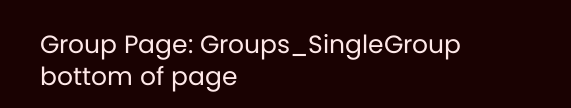Group Page: Groups_SingleGroup
bottom of page